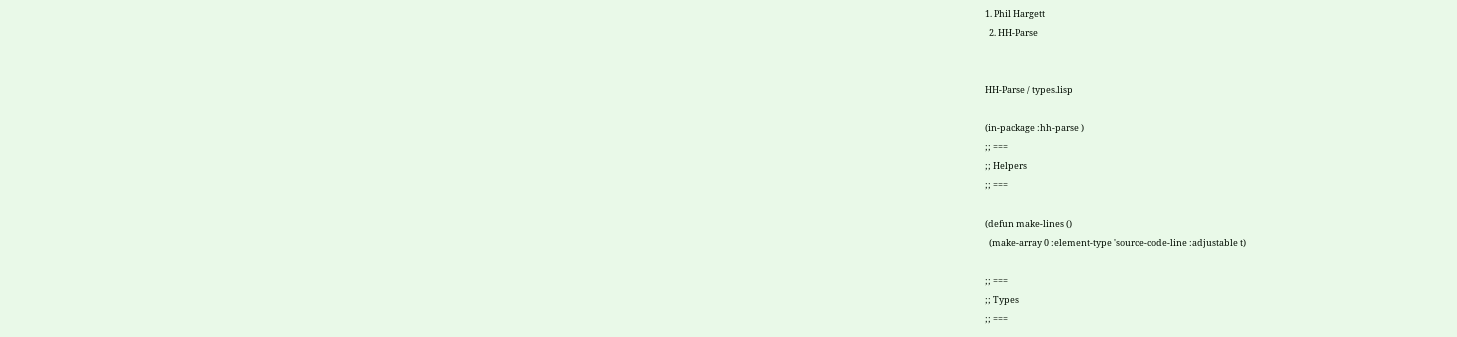1. Phil Hargett
  2. HH-Parse


HH-Parse / types.lisp

(in-package :hh-parse )
;; ===
;; Helpers
;; ===

(defun make-lines ()
  (make-array 0 :element-type 'source-code-line :adjustable t)

;; ===
;; Types
;; ===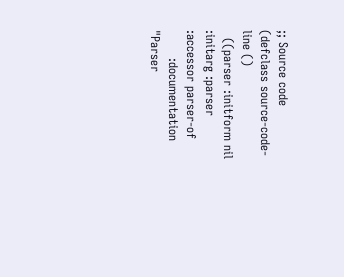;; Source code
(defclass source-code-line ()
  ((parser :initform nil :initarg :parser :accessor parser-of
       :documentation "Parser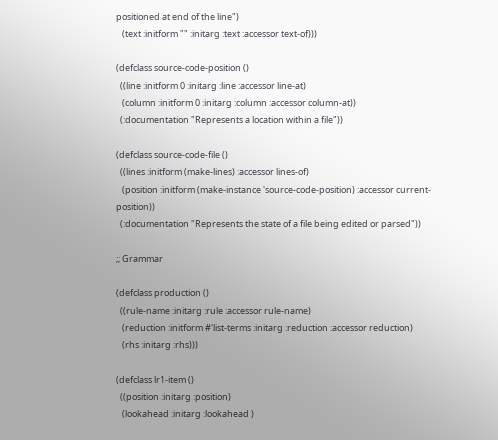positioned at end of the line")
   (text :initform "" :initarg :text :accessor text-of)))

(defclass source-code-position ()
  ((line :initform 0 :initarg :line :accessor line-at)
   (column :initform 0 :initarg :column :accessor column-at))
  (:documentation "Represents a location within a file"))

(defclass source-code-file ()
  ((lines :initform (make-lines) :accessor lines-of)
   (position :initform (make-instance 'source-code-position) :accessor current-position))
  (:documentation "Represents the state of a file being edited or parsed"))

;; Grammar

(defclass production ()
  ((rule-name :initarg :rule :accessor rule-name)
   (reduction :initform #'list-terms :initarg :reduction :accessor reduction)
   (rhs :initarg :rhs)))

(defclass lr1-item ()
  ((position :initarg :position)
   (lookahead :initarg :lookahead )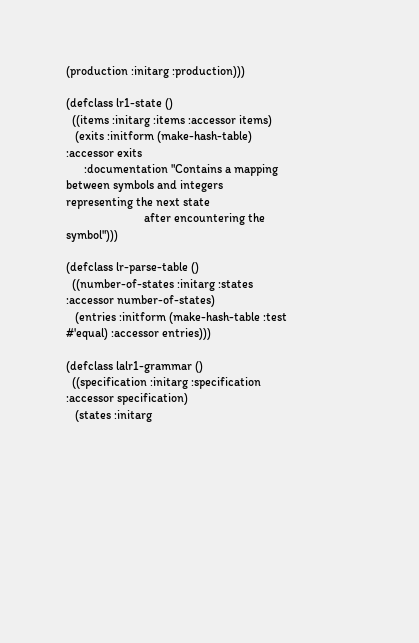(production :initarg :production)))

(defclass lr1-state ()
  ((items :initarg :items :accessor items)
   (exits :initform (make-hash-table) :accessor exits
      :documentation "Contains a mapping between symbols and integers representing the next state
                          after encountering the symbol")))

(defclass lr-parse-table ()
  ((number-of-states :initarg :states :accessor number-of-states)
   (entries :initform (make-hash-table :test #'equal) :accessor entries)))

(defclass lalr1-grammar ()
  ((specification :initarg :specification :accessor specification)
   (states :initarg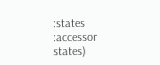:states :accessor states)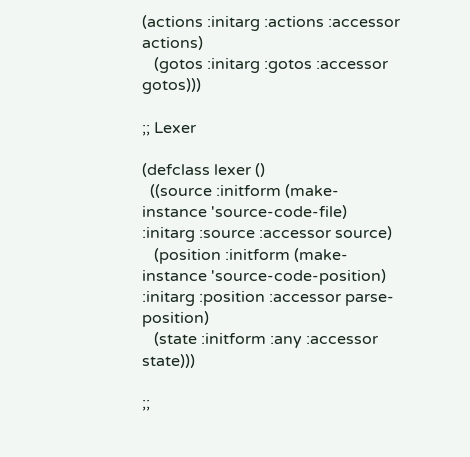(actions :initarg :actions :accessor actions)
   (gotos :initarg :gotos :accessor gotos)))

;; Lexer

(defclass lexer ()
  ((source :initform (make-instance 'source-code-file) :initarg :source :accessor source)
   (position :initform (make-instance 'source-code-position) :initarg :position :accessor parse-position)
   (state :initform :any :accessor state)))

;;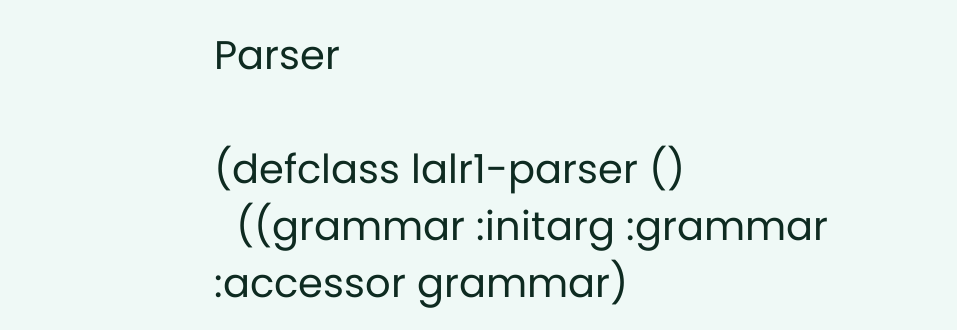Parser

(defclass lalr1-parser ()
  ((grammar :initarg :grammar :accessor grammar)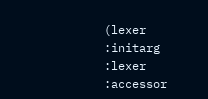(lexer :initarg :lexer :accessor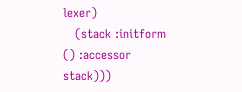lexer)
   (stack :initform () :accessor stack)))